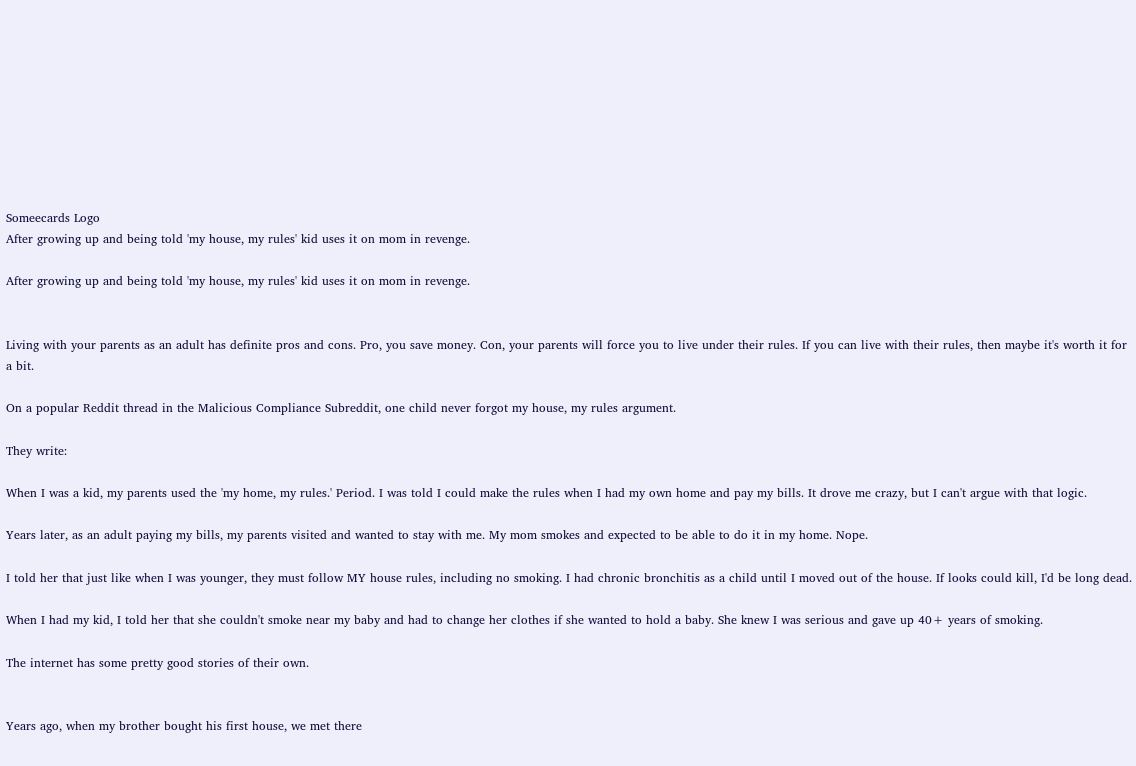Someecards Logo
After growing up and being told 'my house, my rules' kid uses it on mom in revenge.

After growing up and being told 'my house, my rules' kid uses it on mom in revenge.


Living with your parents as an adult has definite pros and cons. Pro, you save money. Con, your parents will force you to live under their rules. If you can live with their rules, then maybe it's worth it for a bit.

On a popular Reddit thread in the Malicious Compliance Subreddit, one child never forgot my house, my rules argument.

They write:

When I was a kid, my parents used the 'my home, my rules.' Period. I was told I could make the rules when I had my own home and pay my bills. It drove me crazy, but I can't argue with that logic.

Years later, as an adult paying my bills, my parents visited and wanted to stay with me. My mom smokes and expected to be able to do it in my home. Nope.

I told her that just like when I was younger, they must follow MY house rules, including no smoking. I had chronic bronchitis as a child until I moved out of the house. If looks could kill, I'd be long dead.

When I had my kid, I told her that she couldn't smoke near my baby and had to change her clothes if she wanted to hold a baby. She knew I was serious and gave up 40+ years of smoking.

The internet has some pretty good stories of their own.


Years ago, when my brother bought his first house, we met there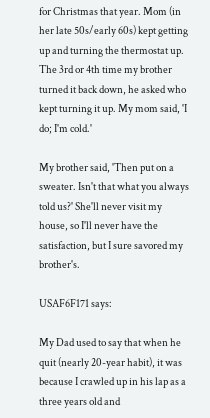for Christmas that year. Mom (in her late 50s/early 60s) kept getting up and turning the thermostat up. The 3rd or 4th time my brother turned it back down, he asked who kept turning it up. My mom said, 'I do; I'm cold.'

My brother said, 'Then put on a sweater. Isn't that what you always told us?' She'll never visit my house, so I'll never have the satisfaction, but I sure savored my brother's.

USAF6F171 says:

My Dad used to say that when he quit (nearly 20-year habit), it was because I crawled up in his lap as a three years old and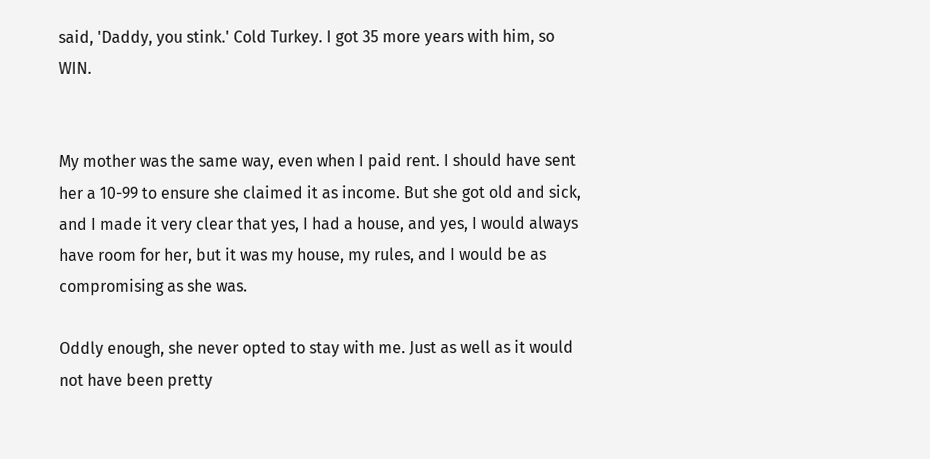said, 'Daddy, you stink.' Cold Turkey. I got 35 more years with him, so WIN.


My mother was the same way, even when I paid rent. I should have sent her a 10-99 to ensure she claimed it as income. But she got old and sick, and I made it very clear that yes, I had a house, and yes, I would always have room for her, but it was my house, my rules, and I would be as compromising as she was.

Oddly enough, she never opted to stay with me. Just as well as it would not have been pretty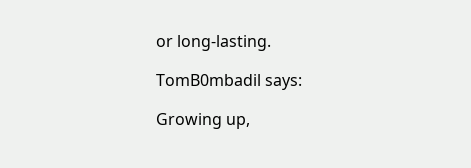or long-lasting.

TomB0mbadil says:

Growing up,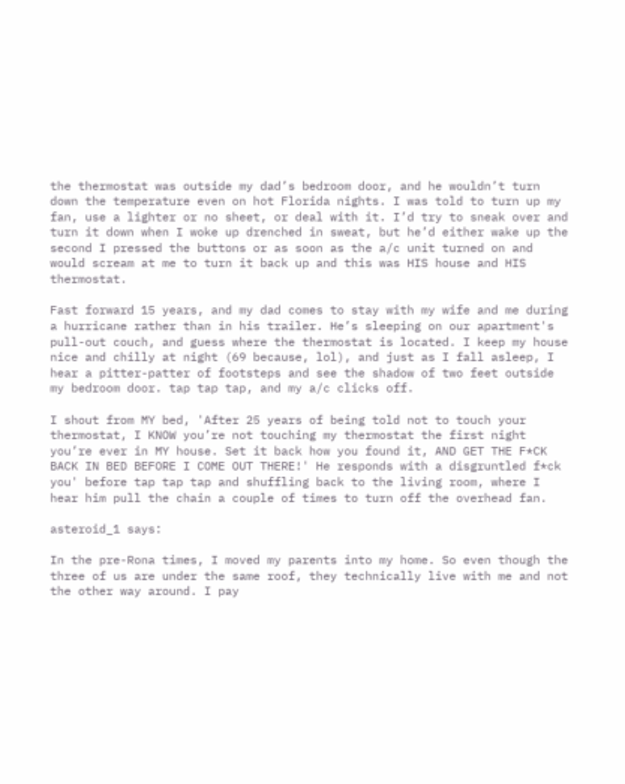the thermostat was outside my dad’s bedroom door, and he wouldn’t turn down the temperature even on hot Florida nights. I was told to turn up my fan, use a lighter or no sheet, or deal with it. I’d try to sneak over and turn it down when I woke up drenched in sweat, but he’d either wake up the second I pressed the buttons or as soon as the a/c unit turned on and would scream at me to turn it back up and this was HIS house and HIS thermostat.

Fast forward 15 years, and my dad comes to stay with my wife and me during a hurricane rather than in his trailer. He’s sleeping on our apartment's pull-out couch, and guess where the thermostat is located. I keep my house nice and chilly at night (69 because, lol), and just as I fall asleep, I hear a pitter-patter of footsteps and see the shadow of two feet outside my bedroom door. tap tap tap, and my a/c clicks off.

I shout from MY bed, 'After 25 years of being told not to touch your thermostat, I KNOW you’re not touching my thermostat the first night you’re ever in MY house. Set it back how you found it, AND GET THE F*CK BACK IN BED BEFORE I COME OUT THERE!' He responds with a disgruntled f*ck you' before tap tap tap and shuffling back to the living room, where I hear him pull the chain a couple of times to turn off the overhead fan.

asteroid_1 says:

In the pre-Rona times, I moved my parents into my home. So even though the three of us are under the same roof, they technically live with me and not the other way around. I pay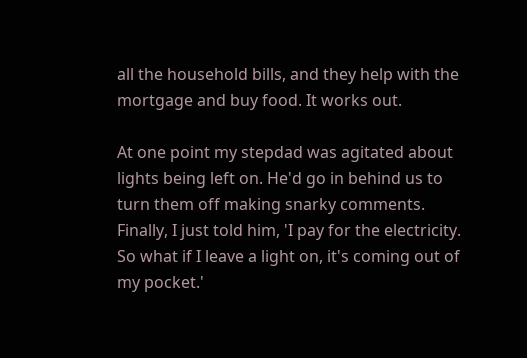all the household bills, and they help with the mortgage and buy food. It works out.

At one point my stepdad was agitated about lights being left on. He'd go in behind us to turn them off making snarky comments. Finally, I just told him, 'I pay for the electricity. So what if I leave a light on, it's coming out of my pocket.'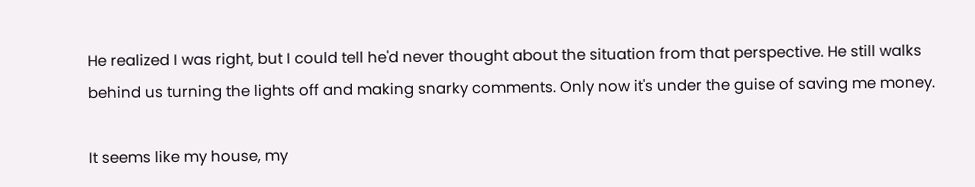He realized I was right, but I could tell he'd never thought about the situation from that perspective. He still walks behind us turning the lights off and making snarky comments. Only now it's under the guise of saving me money.

It seems like my house, my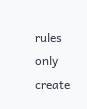rules only create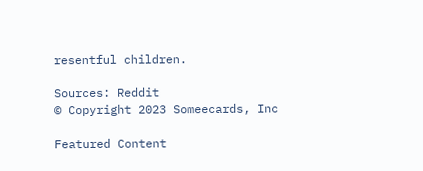resentful children.

Sources: Reddit
© Copyright 2023 Someecards, Inc

Featured Content